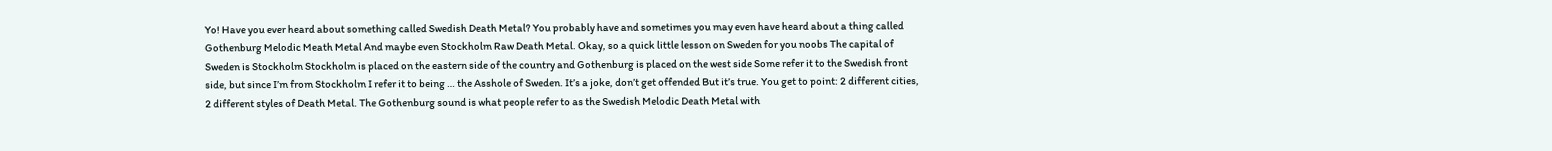Yo! Have you ever heard about something called Swedish Death Metal? You probably have and sometimes you may even have heard about a thing called Gothenburg Melodic Meath Metal And maybe even Stockholm Raw Death Metal. Okay, so a quick little lesson on Sweden for you noobs The capital of Sweden is Stockholm Stockholm is placed on the eastern side of the country and Gothenburg is placed on the west side Some refer it to the Swedish front side, but since I’m from Stockholm I refer it to being … the Asshole of Sweden. It’s a joke, don’t get offended But it’s true. You get to point: 2 different cities, 2 different styles of Death Metal. The Gothenburg sound is what people refer to as the Swedish Melodic Death Metal with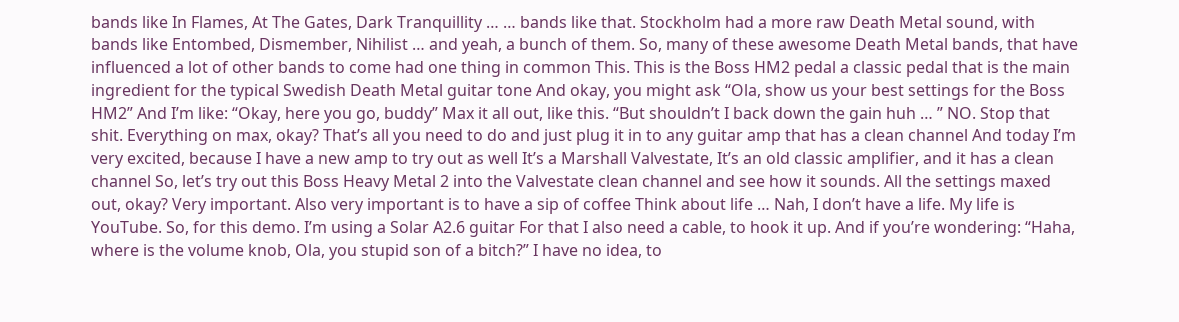bands like In Flames, At The Gates, Dark Tranquillity … … bands like that. Stockholm had a more raw Death Metal sound, with bands like Entombed, Dismember, Nihilist … and yeah, a bunch of them. So, many of these awesome Death Metal bands, that have influenced a lot of other bands to come had one thing in common This. This is the Boss HM2 pedal a classic pedal that is the main ingredient for the typical Swedish Death Metal guitar tone And okay, you might ask “Ola, show us your best settings for the Boss HM2” And I’m like: “Okay, here you go, buddy” Max it all out, like this. “But shouldn’t I back down the gain huh … ” NO. Stop that shit. Everything on max, okay? That’s all you need to do and just plug it in to any guitar amp that has a clean channel And today I’m very excited, because I have a new amp to try out as well It’s a Marshall Valvestate, It’s an old classic amplifier, and it has a clean channel So, let’s try out this Boss Heavy Metal 2 into the Valvestate clean channel and see how it sounds. All the settings maxed out, okay? Very important. Also very important is to have a sip of coffee Think about life … Nah, I don’t have a life. My life is YouTube. So, for this demo. I’m using a Solar A2.6 guitar For that I also need a cable, to hook it up. And if you’re wondering: “Haha, where is the volume knob, Ola, you stupid son of a bitch?” I have no idea, to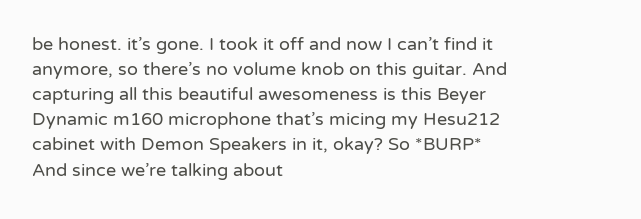be honest. it’s gone. I took it off and now I can’t find it anymore, so there’s no volume knob on this guitar. And capturing all this beautiful awesomeness is this Beyer Dynamic m160 microphone that’s micing my Hesu212 cabinet with Demon Speakers in it, okay? So *BURP* And since we’re talking about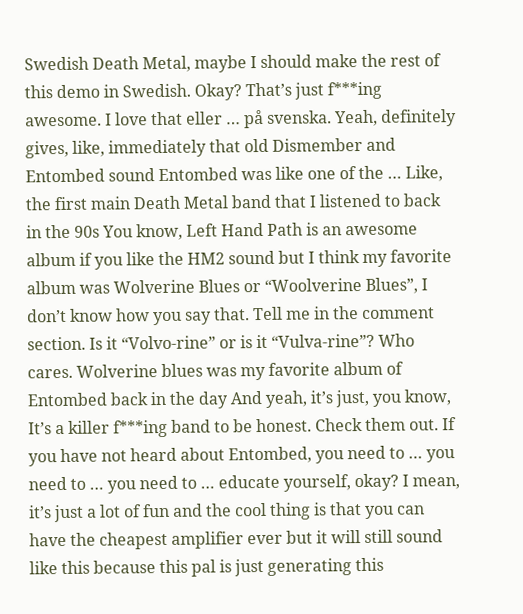Swedish Death Metal, maybe I should make the rest of this demo in Swedish. Okay? That’s just f***ing awesome. I love that eller … på svenska. Yeah, definitely gives, like, immediately that old Dismember and Entombed sound Entombed was like one of the … Like, the first main Death Metal band that I listened to back in the 90s You know, Left Hand Path is an awesome album if you like the HM2 sound but I think my favorite album was Wolverine Blues or “Woolverine Blues”, I don’t know how you say that. Tell me in the comment section. Is it “Volvo-rine” or is it “Vulva-rine”? Who cares. Wolverine blues was my favorite album of Entombed back in the day And yeah, it’s just, you know, It’s a killer f***ing band to be honest. Check them out. If you have not heard about Entombed, you need to … you need to … you need to … educate yourself, okay? I mean, it’s just a lot of fun and the cool thing is that you can have the cheapest amplifier ever but it will still sound like this because this pal is just generating this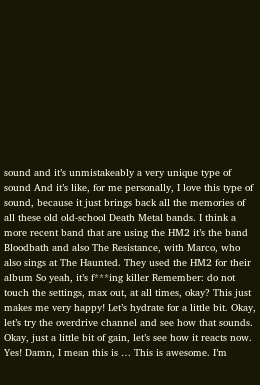sound and it’s unmistakeably a very unique type of sound And it’s like, for me personally, I love this type of sound, because it just brings back all the memories of all these old old-school Death Metal bands. I think a more recent band that are using the HM2 it’s the band Bloodbath and also The Resistance, with Marco, who also sings at The Haunted. They used the HM2 for their album So yeah, it’s f***ing killer Remember: do not touch the settings, max out, at all times, okay? This just makes me very happy! Let’s hydrate for a little bit. Okay, let’s try the overdrive channel and see how that sounds. Okay, just a little bit of gain, let’s see how it reacts now. Yes! Damn, I mean this is … This is awesome. I’m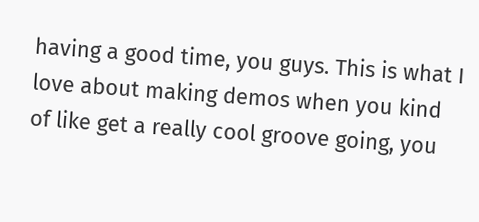having a good time, you guys. This is what I love about making demos when you kind of like get a really cool groove going, you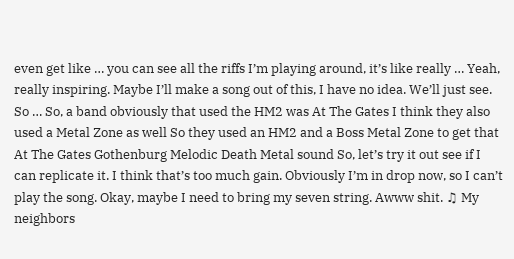even get like … you can see all the riffs I’m playing around, it’s like really … Yeah, really inspiring. Maybe I’ll make a song out of this, I have no idea. We’ll just see. So … So, a band obviously that used the HM2 was At The Gates I think they also used a Metal Zone as well So they used an HM2 and a Boss Metal Zone to get that At The Gates Gothenburg Melodic Death Metal sound So, let’s try it out see if I can replicate it. I think that’s too much gain. Obviously I’m in drop now, so I can’t play the song. Okay, maybe I need to bring my seven string. Awww shit. ♫ My neighbors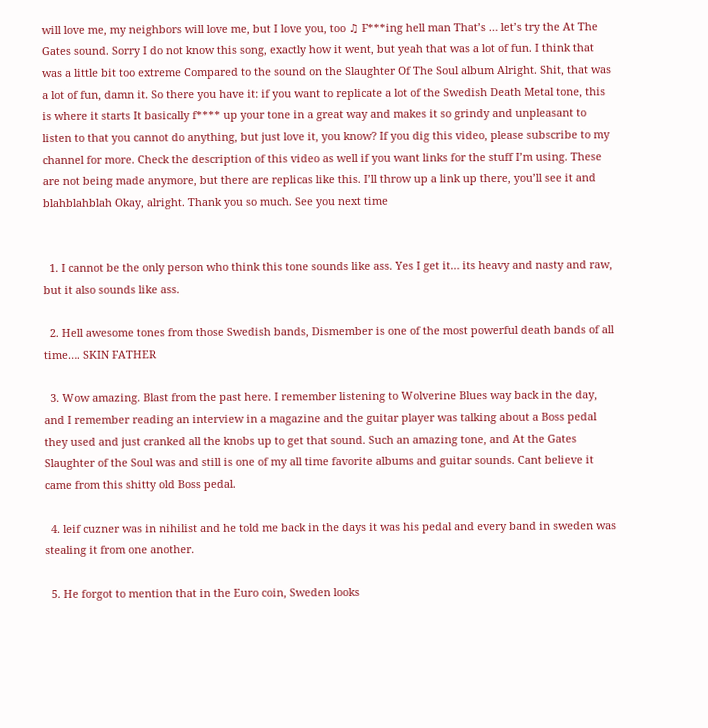will love me, my neighbors will love me, but I love you, too ♫ F***ing hell man That’s … let’s try the At The Gates sound. Sorry I do not know this song, exactly how it went, but yeah that was a lot of fun. I think that was a little bit too extreme Compared to the sound on the Slaughter Of The Soul album Alright. Shit, that was a lot of fun, damn it. So there you have it: if you want to replicate a lot of the Swedish Death Metal tone, this is where it starts It basically f**** up your tone in a great way and makes it so grindy and unpleasant to listen to that you cannot do anything, but just love it, you know? If you dig this video, please subscribe to my channel for more. Check the description of this video as well if you want links for the stuff I’m using. These are not being made anymore, but there are replicas like this. I’ll throw up a link up there, you’ll see it and blahblahblah Okay, alright. Thank you so much. See you next time


  1. I cannot be the only person who think this tone sounds like ass. Yes I get it… its heavy and nasty and raw, but it also sounds like ass.

  2. Hell awesome tones from those Swedish bands, Dismember is one of the most powerful death bands of all time…. SKIN FATHER

  3. Wow amazing. Blast from the past here. I remember listening to Wolverine Blues way back in the day, and I remember reading an interview in a magazine and the guitar player was talking about a Boss pedal they used and just cranked all the knobs up to get that sound. Such an amazing tone, and At the Gates Slaughter of the Soul was and still is one of my all time favorite albums and guitar sounds. Cant believe it came from this shitty old Boss pedal.

  4. leif cuzner was in nihilist and he told me back in the days it was his pedal and every band in sweden was stealing it from one another.

  5. He forgot to mention that in the Euro coin, Sweden looks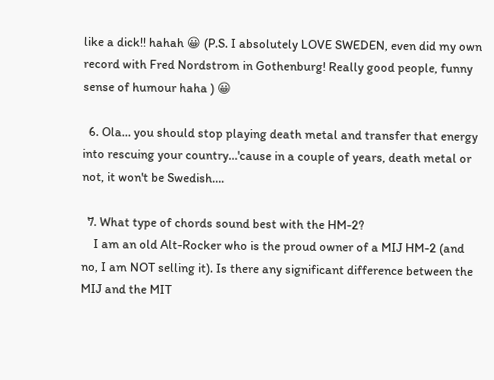like a dick!! hahah 😀 (P.S. I absolutely LOVE SWEDEN, even did my own record with Fred Nordstrom in Gothenburg! Really good people, funny sense of humour haha ) 😀

  6. Ola… you should stop playing death metal and transfer that energy into rescuing your country…'cause in a couple of years, death metal or not, it won't be Swedish….

  7. What type of chords sound best with the HM-2?
    I am an old Alt-Rocker who is the proud owner of a MIJ HM-2 (and no, I am NOT selling it). Is there any significant difference between the MIJ and the MIT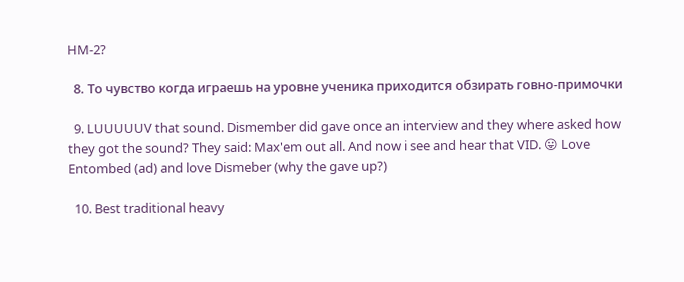HM-2?

  8. То чувство когда играешь на уровне ученика приходится обзирать говно-примочки

  9. LUUUUUV that sound. Dismember did gave once an interview and they where asked how they got the sound? They said: Max'em out all. And now i see and hear that VID. 😛 Love Entombed (ad) and love Dismeber (why the gave up?)

  10. Best traditional heavy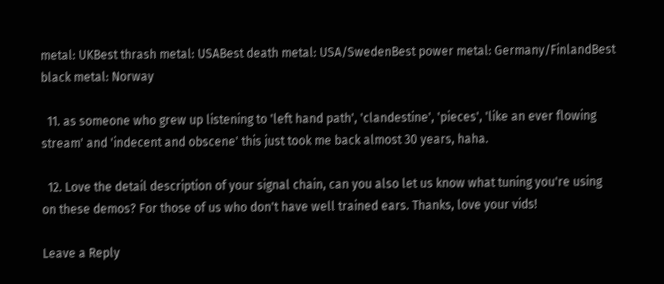metal: UKBest thrash metal: USABest death metal: USA/SwedenBest power metal: Germany/FinlandBest black metal: Norway

  11. as someone who grew up listening to 'left hand path', 'clandestine', 'pieces', 'like an ever flowing stream' and 'indecent and obscene' this just took me back almost 30 years, haha.

  12. Love the detail description of your signal chain, can you also let us know what tuning you're using on these demos? For those of us who don't have well trained ears. Thanks, love your vids!

Leave a Reply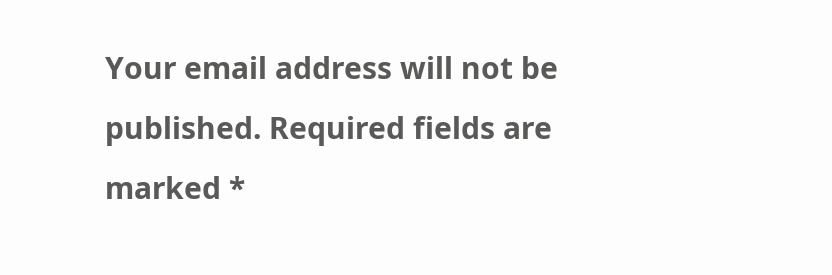Your email address will not be published. Required fields are marked *